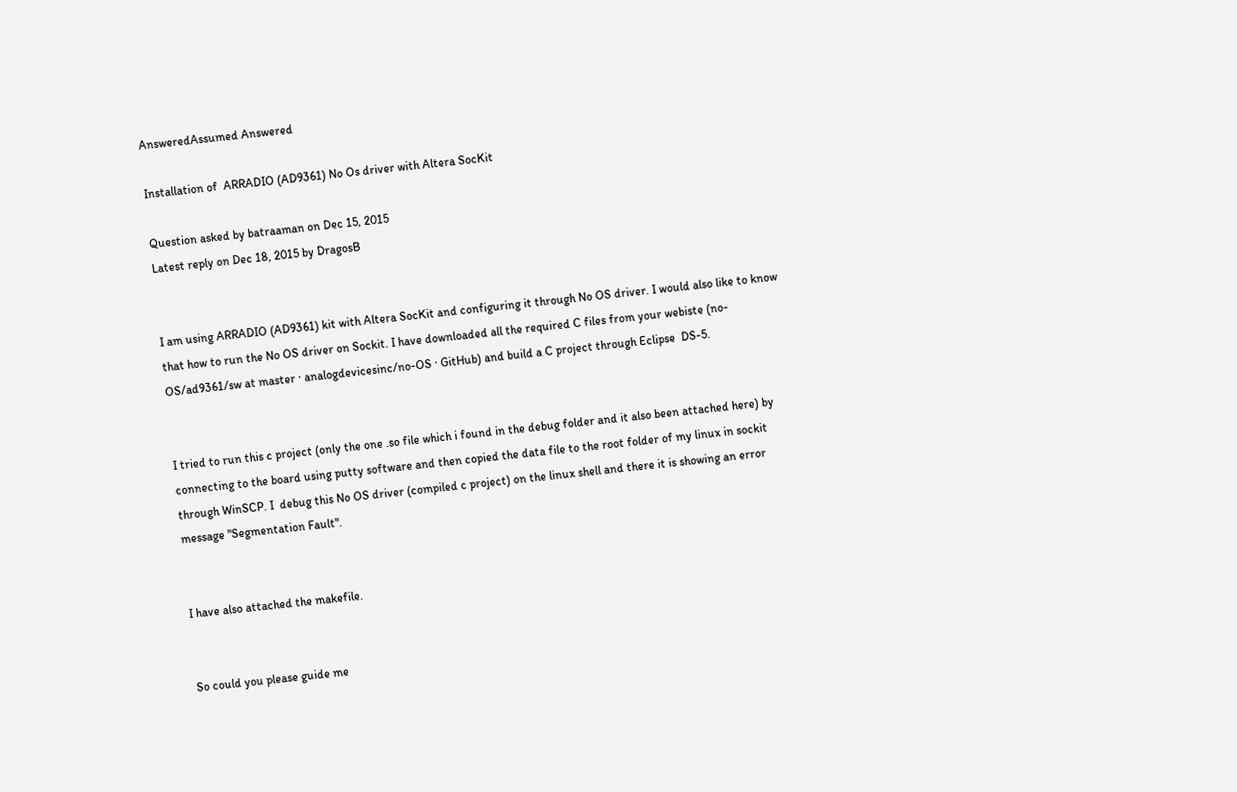AnsweredAssumed Answered

Installation of  ARRADIO (AD9361) No Os driver with Altera SocKit

Question asked by batraaman on Dec 15, 2015
Latest reply on Dec 18, 2015 by DragosB


I am using ARRADIO (AD9361) kit with Altera SocKit and configuring it through No OS driver. I would also like to know that how to run the No OS driver on Sockit. I have downloaded all the required C files from your webiste (no-OS/ad9361/sw at master · analogdevicesinc/no-OS · GitHub) and build a C project through Eclipse  DS-5.


I tried to run this c project (only the one .so file which i found in the debug folder and it also been attached here) by connecting to the board using putty software and then copied the data file to the root folder of my linux in sockit through WinSCP. I  debug this No OS driver (compiled c project) on the linux shell and there it is showing an error message "Segmentation Fault".


I have also attached the makefile.


So could you please guide me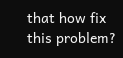that how fix this problem?